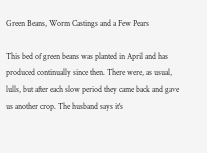Green Beans, Worm Castings and a Few Pears

This bed of green beans was planted in April and has produced continually since then. There were, as usual, lulls, but after each slow period they came back and gave us another crop. The husband says it's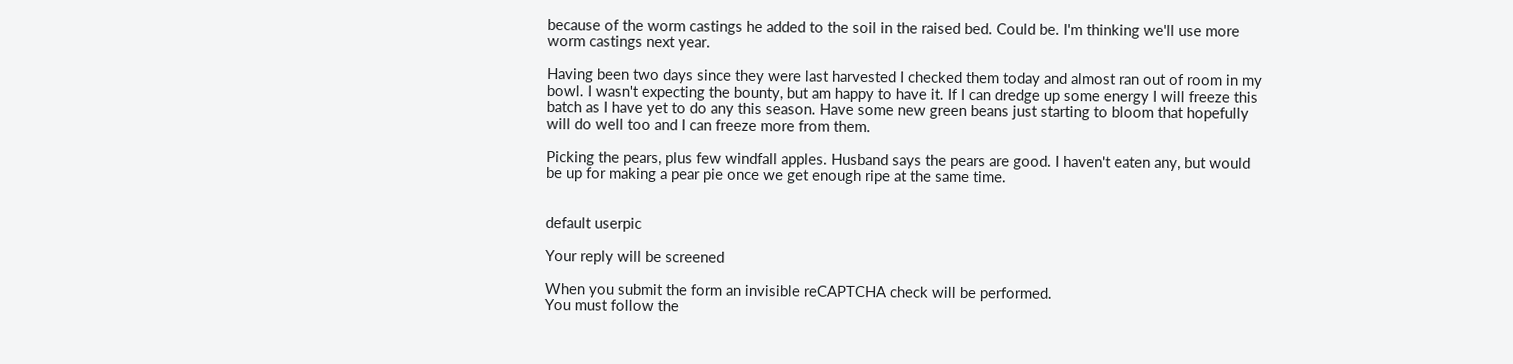because of the worm castings he added to the soil in the raised bed. Could be. I'm thinking we'll use more worm castings next year.

Having been two days since they were last harvested I checked them today and almost ran out of room in my bowl. I wasn't expecting the bounty, but am happy to have it. If I can dredge up some energy I will freeze this batch as I have yet to do any this season. Have some new green beans just starting to bloom that hopefully will do well too and I can freeze more from them.

Picking the pears, plus few windfall apples. Husband says the pears are good. I haven't eaten any, but would be up for making a pear pie once we get enough ripe at the same time.


default userpic

Your reply will be screened

When you submit the form an invisible reCAPTCHA check will be performed.
You must follow the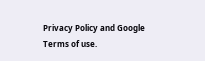Privacy Policy and Google Terms of use.